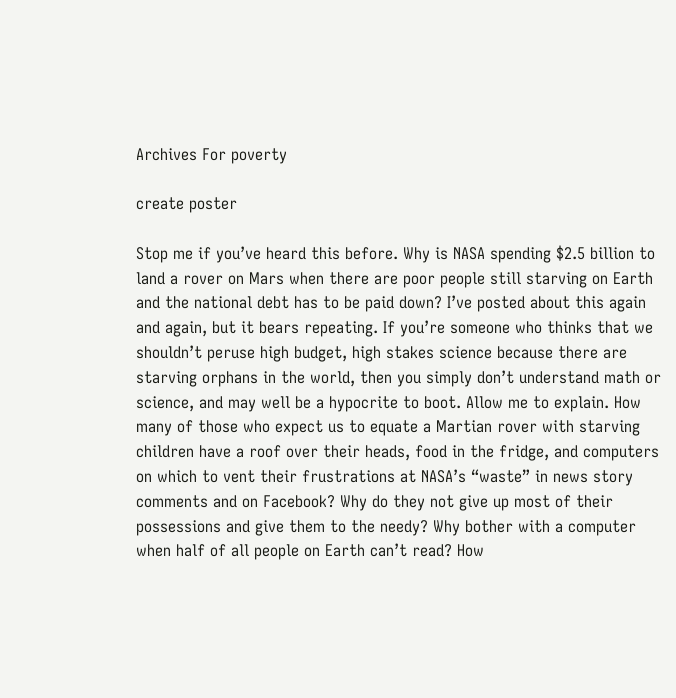Archives For poverty

create poster

Stop me if you’ve heard this before. Why is NASA spending $2.5 billion to land a rover on Mars when there are poor people still starving on Earth and the national debt has to be paid down? I’ve posted about this again and again, but it bears repeating. If you’re someone who thinks that we shouldn’t peruse high budget, high stakes science because there are starving orphans in the world, then you simply don’t understand math or science, and may well be a hypocrite to boot. Allow me to explain. How many of those who expect us to equate a Martian rover with starving children have a roof over their heads, food in the fridge, and computers on which to vent their frustrations at NASA’s “waste” in news story comments and on Facebook? Why do they not give up most of their possessions and give them to the needy? Why bother with a computer when half of all people on Earth can’t read? How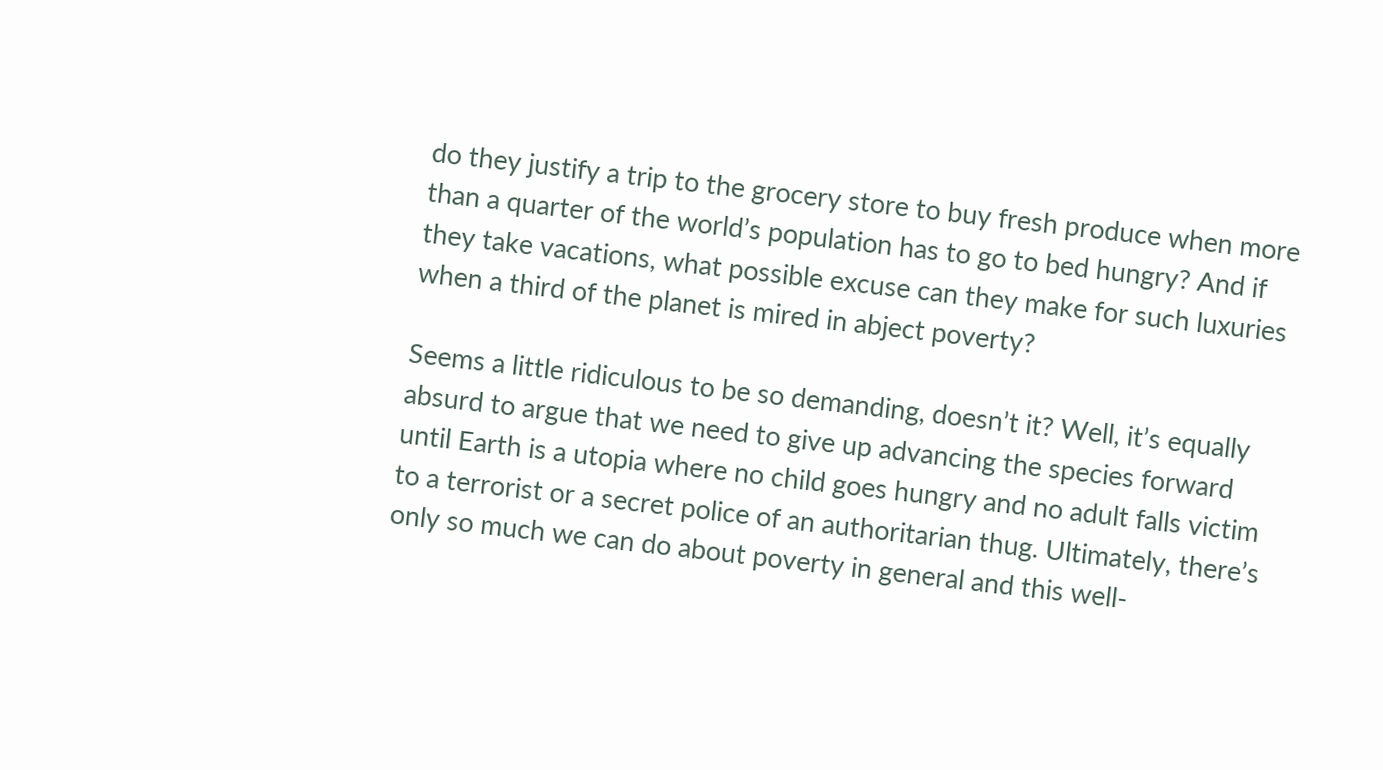do they justify a trip to the grocery store to buy fresh produce when more than a quarter of the world’s population has to go to bed hungry? And if they take vacations, what possible excuse can they make for such luxuries when a third of the planet is mired in abject poverty?

Seems a little ridiculous to be so demanding, doesn’t it? Well, it’s equally absurd to argue that we need to give up advancing the species forward until Earth is a utopia where no child goes hungry and no adult falls victim to a terrorist or a secret police of an authoritarian thug. Ultimately, there’s only so much we can do about poverty in general and this well-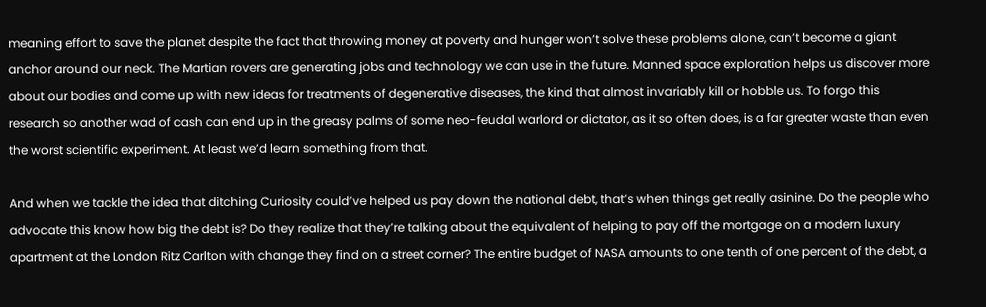meaning effort to save the planet despite the fact that throwing money at poverty and hunger won’t solve these problems alone, can’t become a giant anchor around our neck. The Martian rovers are generating jobs and technology we can use in the future. Manned space exploration helps us discover more about our bodies and come up with new ideas for treatments of degenerative diseases, the kind that almost invariably kill or hobble us. To forgo this research so another wad of cash can end up in the greasy palms of some neo-feudal warlord or dictator, as it so often does, is a far greater waste than even the worst scientific experiment. At least we’d learn something from that.

And when we tackle the idea that ditching Curiosity could’ve helped us pay down the national debt, that’s when things get really asinine. Do the people who advocate this know how big the debt is? Do they realize that they’re talking about the equivalent of helping to pay off the mortgage on a modern luxury apartment at the London Ritz Carlton with change they find on a street corner? The entire budget of NASA amounts to one tenth of one percent of the debt, a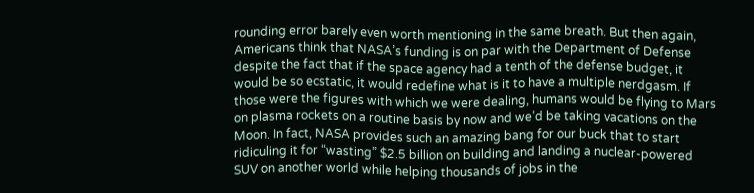rounding error barely even worth mentioning in the same breath. But then again, Americans think that NASA’s funding is on par with the Department of Defense despite the fact that if the space agency had a tenth of the defense budget, it would be so ecstatic, it would redefine what is it to have a multiple nerdgasm. If those were the figures with which we were dealing, humans would be flying to Mars on plasma rockets on a routine basis by now and we’d be taking vacations on the Moon. In fact, NASA provides such an amazing bang for our buck that to start ridiculing it for “wasting” $2.5 billion on building and landing a nuclear-powered SUV on another world while helping thousands of jobs in the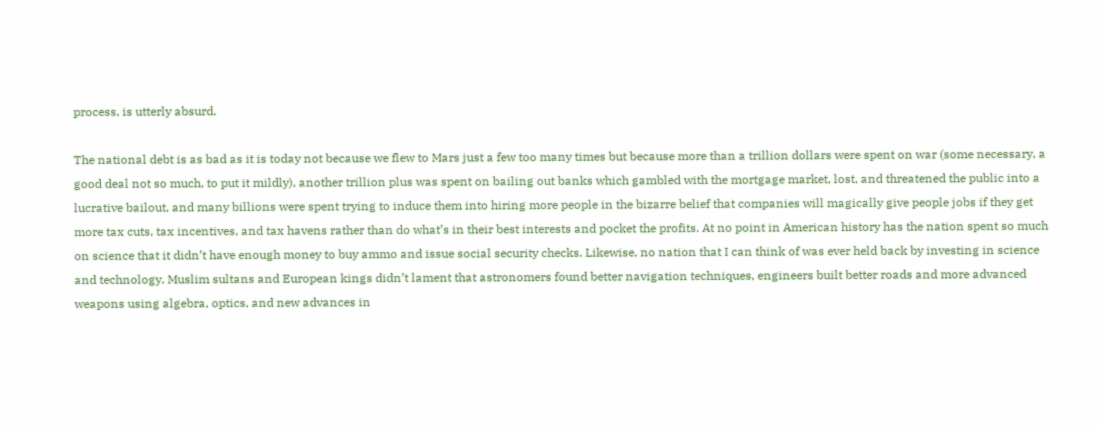process, is utterly absurd.

The national debt is as bad as it is today not because we flew to Mars just a few too many times but because more than a trillion dollars were spent on war (some necessary, a good deal not so much, to put it mildly), another trillion plus was spent on bailing out banks which gambled with the mortgage market, lost, and threatened the public into a lucrative bailout, and many billions were spent trying to induce them into hiring more people in the bizarre belief that companies will magically give people jobs if they get more tax cuts, tax incentives, and tax havens rather than do what’s in their best interests and pocket the profits. At no point in American history has the nation spent so much on science that it didn’t have enough money to buy ammo and issue social security checks. Likewise, no nation that I can think of was ever held back by investing in science and technology. Muslim sultans and European kings didn’t lament that astronomers found better navigation techniques, engineers built better roads and more advanced weapons using algebra, optics, and new advances in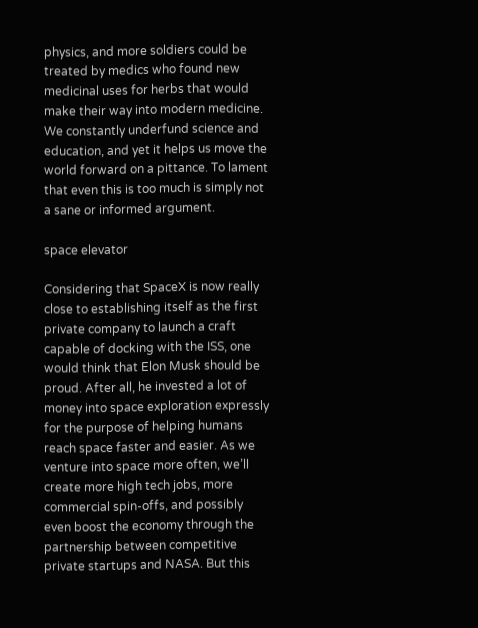physics, and more soldiers could be treated by medics who found new medicinal uses for herbs that would make their way into modern medicine. We constantly underfund science and education, and yet it helps us move the world forward on a pittance. To lament that even this is too much is simply not a sane or informed argument.

space elevator

Considering that SpaceX is now really close to establishing itself as the first private company to launch a craft capable of docking with the ISS, one would think that Elon Musk should be proud. After all, he invested a lot of money into space exploration expressly for the purpose of helping humans reach space faster and easier. As we venture into space more often, we’ll create more high tech jobs, more commercial spin-offs, and possibly even boost the economy through the partnership between competitive private startups and NASA. But this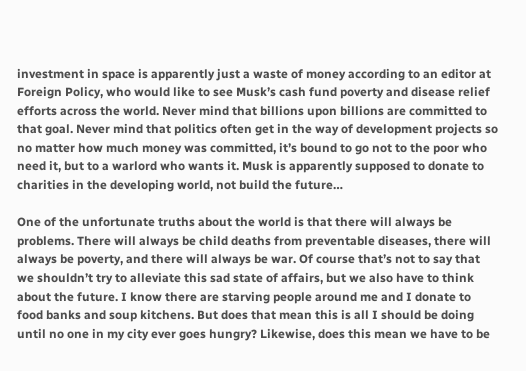investment in space is apparently just a waste of money according to an editor at Foreign Policy, who would like to see Musk’s cash fund poverty and disease relief efforts across the world. Never mind that billions upon billions are committed to that goal. Never mind that politics often get in the way of development projects so no matter how much money was committed, it’s bound to go not to the poor who need it, but to a warlord who wants it. Musk is apparently supposed to donate to charities in the developing world, not build the future…

One of the unfortunate truths about the world is that there will always be problems. There will always be child deaths from preventable diseases, there will always be poverty, and there will always be war. Of course that’s not to say that we shouldn’t try to alleviate this sad state of affairs, but we also have to think about the future. I know there are starving people around me and I donate to food banks and soup kitchens. But does that mean this is all I should be doing until no one in my city ever goes hungry? Likewise, does this mean we have to be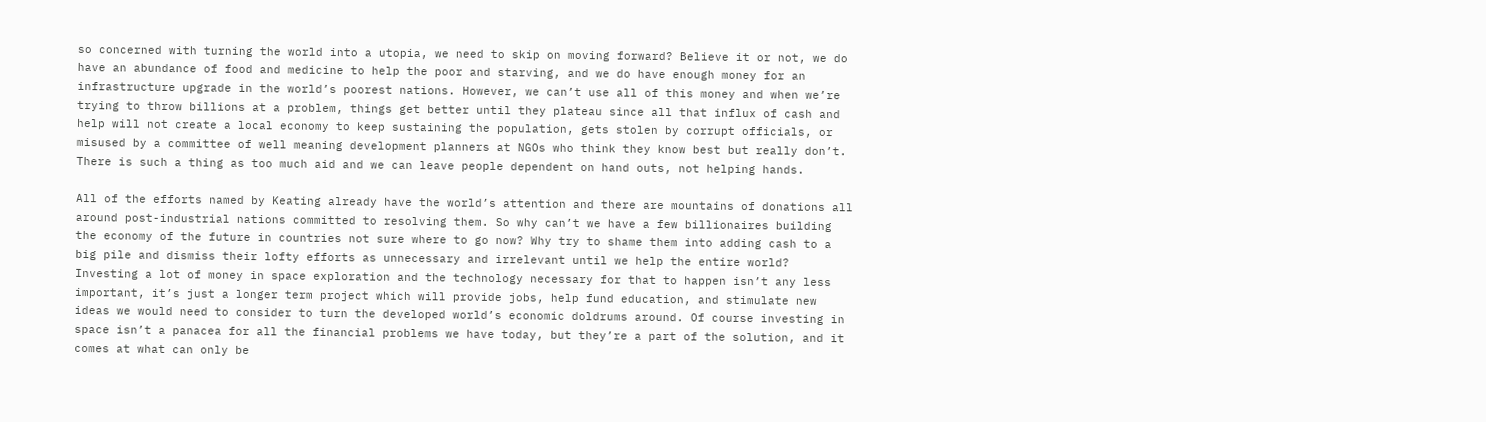so concerned with turning the world into a utopia, we need to skip on moving forward? Believe it or not, we do have an abundance of food and medicine to help the poor and starving, and we do have enough money for an infrastructure upgrade in the world’s poorest nations. However, we can’t use all of this money and when we’re trying to throw billions at a problem, things get better until they plateau since all that influx of cash and help will not create a local economy to keep sustaining the population, gets stolen by corrupt officials, or misused by a committee of well meaning development planners at NGOs who think they know best but really don’t. There is such a thing as too much aid and we can leave people dependent on hand outs, not helping hands.

All of the efforts named by Keating already have the world’s attention and there are mountains of donations all around post-industrial nations committed to resolving them. So why can’t we have a few billionaires building the economy of the future in countries not sure where to go now? Why try to shame them into adding cash to a big pile and dismiss their lofty efforts as unnecessary and irrelevant until we help the entire world? Investing a lot of money in space exploration and the technology necessary for that to happen isn’t any less important, it’s just a longer term project which will provide jobs, help fund education, and stimulate new ideas we would need to consider to turn the developed world’s economic doldrums around. Of course investing in space isn’t a panacea for all the financial problems we have today, but they’re a part of the solution, and it comes at what can only be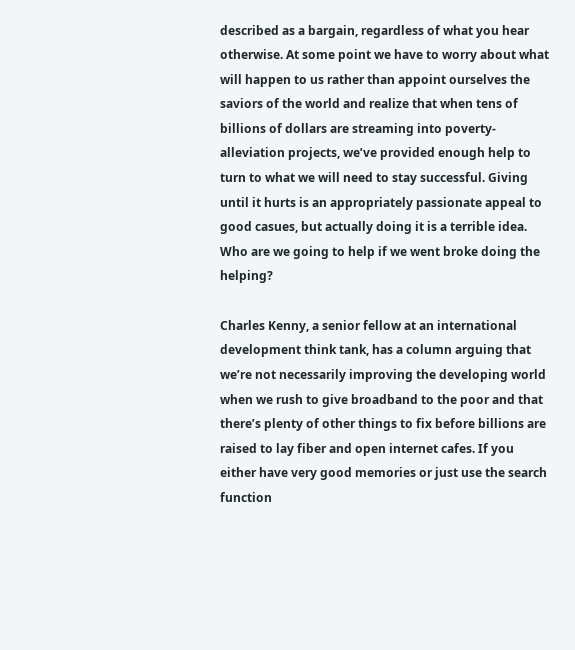described as a bargain, regardless of what you hear otherwise. At some point we have to worry about what will happen to us rather than appoint ourselves the saviors of the world and realize that when tens of billions of dollars are streaming into poverty-alleviation projects, we’ve provided enough help to turn to what we will need to stay successful. Giving until it hurts is an appropriately passionate appeal to good casues, but actually doing it is a terrible idea. Who are we going to help if we went broke doing the helping?

Charles Kenny, a senior fellow at an international development think tank, has a column arguing that we’re not necessarily improving the developing world when we rush to give broadband to the poor and that there’s plenty of other things to fix before billions are raised to lay fiber and open internet cafes. If you either have very good memories or just use the search function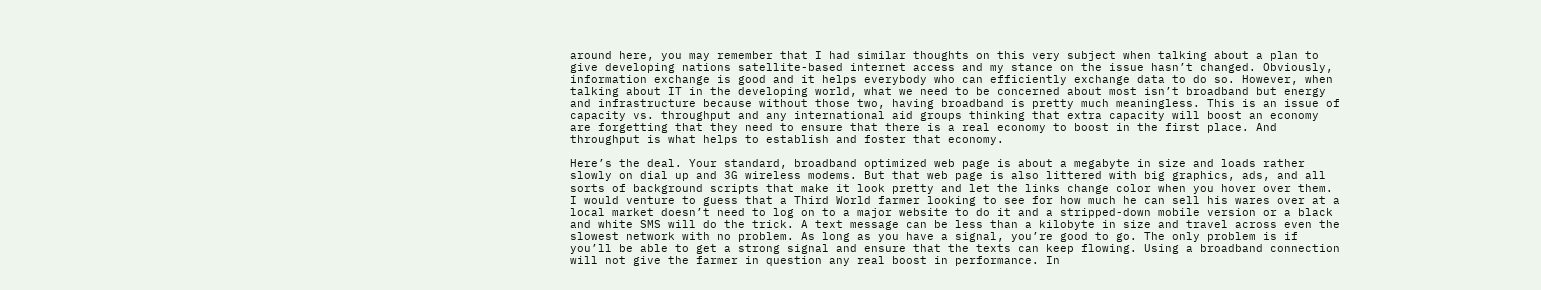around here, you may remember that I had similar thoughts on this very subject when talking about a plan to give developing nations satellite-based internet access and my stance on the issue hasn’t changed. Obviously, information exchange is good and it helps everybody who can efficiently exchange data to do so. However, when talking about IT in the developing world, what we need to be concerned about most isn’t broadband but energy and infrastructure because without those two, having broadband is pretty much meaningless. This is an issue of capacity vs. throughput and any international aid groups thinking that extra capacity will boost an economy are forgetting that they need to ensure that there is a real economy to boost in the first place. And throughput is what helps to establish and foster that economy.

Here’s the deal. Your standard, broadband optimized web page is about a megabyte in size and loads rather slowly on dial up and 3G wireless modems. But that web page is also littered with big graphics, ads, and all sorts of background scripts that make it look pretty and let the links change color when you hover over them. I would venture to guess that a Third World farmer looking to see for how much he can sell his wares over at a local market doesn’t need to log on to a major website to do it and a stripped-down mobile version or a black and white SMS will do the trick. A text message can be less than a kilobyte in size and travel across even the slowest network with no problem. As long as you have a signal, you’re good to go. The only problem is if you’ll be able to get a strong signal and ensure that the texts can keep flowing. Using a broadband connection will not give the farmer in question any real boost in performance. In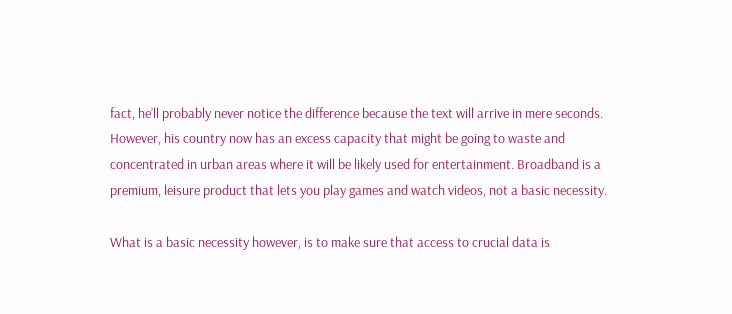fact, he’ll probably never notice the difference because the text will arrive in mere seconds. However, his country now has an excess capacity that might be going to waste and concentrated in urban areas where it will be likely used for entertainment. Broadband is a premium, leisure product that lets you play games and watch videos, not a basic necessity.

What is a basic necessity however, is to make sure that access to crucial data is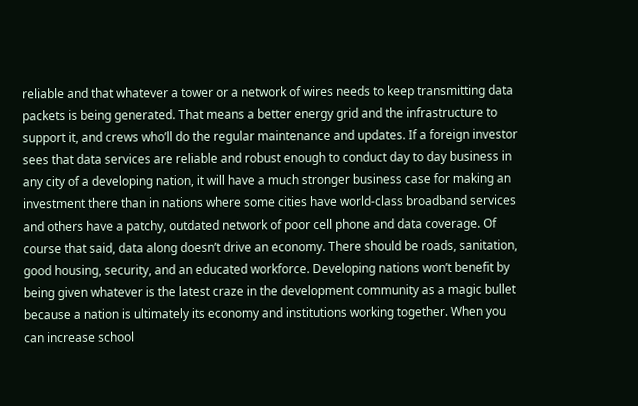reliable and that whatever a tower or a network of wires needs to keep transmitting data packets is being generated. That means a better energy grid and the infrastructure to support it, and crews who’ll do the regular maintenance and updates. If a foreign investor sees that data services are reliable and robust enough to conduct day to day business in any city of a developing nation, it will have a much stronger business case for making an investment there than in nations where some cities have world-class broadband services and others have a patchy, outdated network of poor cell phone and data coverage. Of course that said, data along doesn’t drive an economy. There should be roads, sanitation, good housing, security, and an educated workforce. Developing nations won’t benefit by being given whatever is the latest craze in the development community as a magic bullet because a nation is ultimately its economy and institutions working together. When you can increase school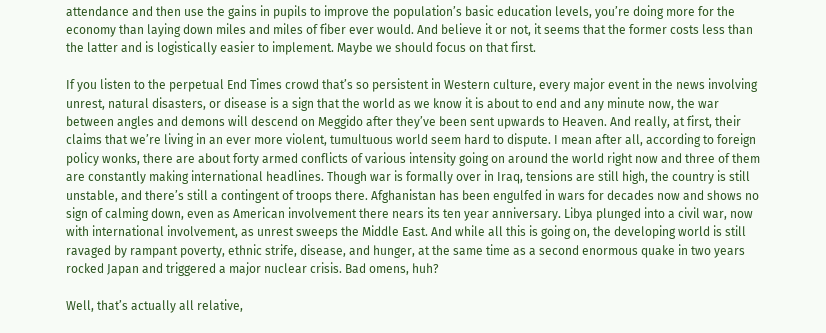attendance and then use the gains in pupils to improve the population’s basic education levels, you’re doing more for the economy than laying down miles and miles of fiber ever would. And believe it or not, it seems that the former costs less than the latter and is logistically easier to implement. Maybe we should focus on that first.

If you listen to the perpetual End Times crowd that’s so persistent in Western culture, every major event in the news involving unrest, natural disasters, or disease is a sign that the world as we know it is about to end and any minute now, the war between angles and demons will descend on Meggido after they’ve been sent upwards to Heaven. And really, at first, their claims that we’re living in an ever more violent, tumultuous world seem hard to dispute. I mean after all, according to foreign policy wonks, there are about forty armed conflicts of various intensity going on around the world right now and three of them are constantly making international headlines. Though war is formally over in Iraq, tensions are still high, the country is still unstable, and there’s still a contingent of troops there. Afghanistan has been engulfed in wars for decades now and shows no sign of calming down, even as American involvement there nears its ten year anniversary. Libya plunged into a civil war, now with international involvement, as unrest sweeps the Middle East. And while all this is going on, the developing world is still ravaged by rampant poverty, ethnic strife, disease, and hunger, at the same time as a second enormous quake in two years rocked Japan and triggered a major nuclear crisis. Bad omens, huh?

Well, that’s actually all relative,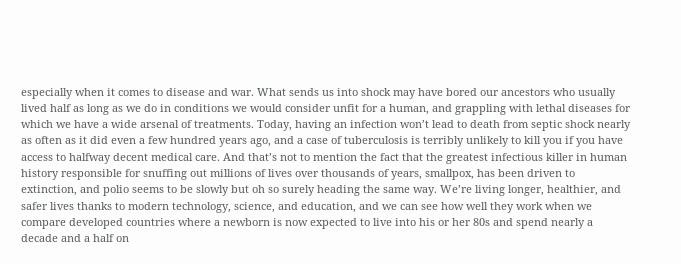especially when it comes to disease and war. What sends us into shock may have bored our ancestors who usually lived half as long as we do in conditions we would consider unfit for a human, and grappling with lethal diseases for which we have a wide arsenal of treatments. Today, having an infection won’t lead to death from septic shock nearly as often as it did even a few hundred years ago, and a case of tuberculosis is terribly unlikely to kill you if you have access to halfway decent medical care. And that’s not to mention the fact that the greatest infectious killer in human history responsible for snuffing out millions of lives over thousands of years, smallpox, has been driven to extinction, and polio seems to be slowly but oh so surely heading the same way. We’re living longer, healthier, and safer lives thanks to modern technology, science, and education, and we can see how well they work when we compare developed countries where a newborn is now expected to live into his or her 80s and spend nearly a decade and a half on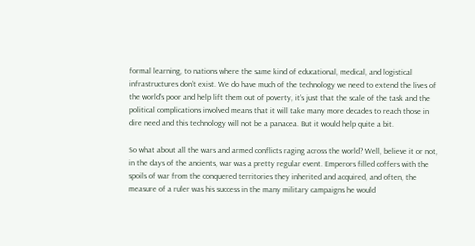formal learning, to nations where the same kind of educational, medical, and logistical infrastructures don’t exist. We do have much of the technology we need to extend the lives of the world’s poor and help lift them out of poverty, it’s just that the scale of the task and the political complications involved means that it will take many more decades to reach those in dire need and this technology will not be a panacea. But it would help quite a bit.

So what about all the wars and armed conflicts raging across the world? Well, believe it or not, in the days of the ancients, war was a pretty regular event. Emperors filled coffers with the spoils of war from the conquered territories they inherited and acquired, and often, the measure of a ruler was his success in the many military campaigns he would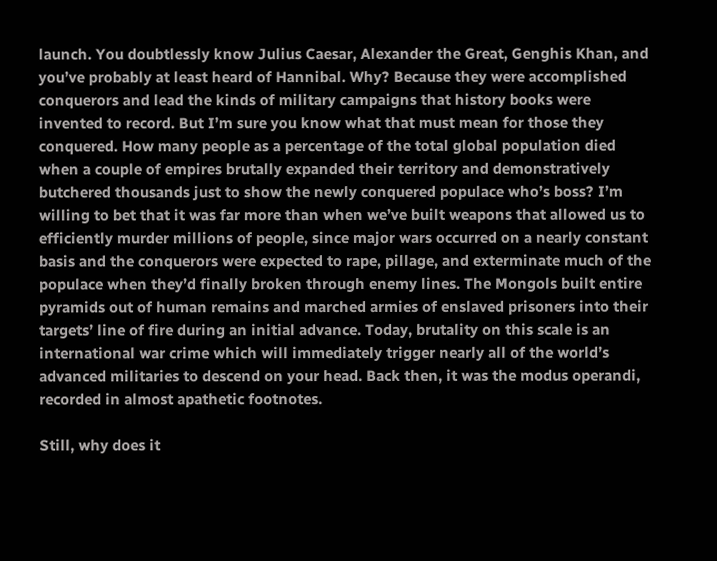launch. You doubtlessly know Julius Caesar, Alexander the Great, Genghis Khan, and you’ve probably at least heard of Hannibal. Why? Because they were accomplished conquerors and lead the kinds of military campaigns that history books were invented to record. But I’m sure you know what that must mean for those they conquered. How many people as a percentage of the total global population died when a couple of empires brutally expanded their territory and demonstratively butchered thousands just to show the newly conquered populace who’s boss? I’m willing to bet that it was far more than when we’ve built weapons that allowed us to efficiently murder millions of people, since major wars occurred on a nearly constant basis and the conquerors were expected to rape, pillage, and exterminate much of the populace when they’d finally broken through enemy lines. The Mongols built entire pyramids out of human remains and marched armies of enslaved prisoners into their targets’ line of fire during an initial advance. Today, brutality on this scale is an international war crime which will immediately trigger nearly all of the world’s advanced militaries to descend on your head. Back then, it was the modus operandi, recorded in almost apathetic footnotes.

Still, why does it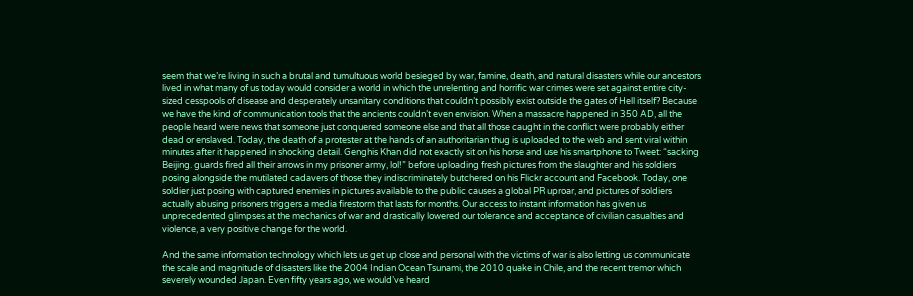seem that we’re living in such a brutal and tumultuous world besieged by war, famine, death, and natural disasters while our ancestors lived in what many of us today would consider a world in which the unrelenting and horrific war crimes were set against entire city-sized cesspools of disease and desperately unsanitary conditions that couldn’t possibly exist outside the gates of Hell itself? Because we have the kind of communication tools that the ancients couldn’t even envision. When a massacre happened in 350 AD, all the people heard were news that someone just conquered someone else and that all those caught in the conflict were probably either dead or enslaved. Today, the death of a protester at the hands of an authoritarian thug is uploaded to the web and sent viral within minutes after it happened in shocking detail. Genghis Khan did not exactly sit on his horse and use his smartphone to Tweet: “sacking Beijing. guards fired all their arrows in my prisoner army, lol!” before uploading fresh pictures from the slaughter and his soldiers posing alongside the mutilated cadavers of those they indiscriminately butchered on his Flickr account and Facebook. Today, one soldier just posing with captured enemies in pictures available to the public causes a global PR uproar, and pictures of soldiers actually abusing prisoners triggers a media firestorm that lasts for months. Our access to instant information has given us unprecedented glimpses at the mechanics of war and drastically lowered our tolerance and acceptance of civilian casualties and violence, a very positive change for the world.

And the same information technology which lets us get up close and personal with the victims of war is also letting us communicate the scale and magnitude of disasters like the 2004 Indian Ocean Tsunami, the 2010 quake in Chile, and the recent tremor which severely wounded Japan. Even fifty years ago, we would’ve heard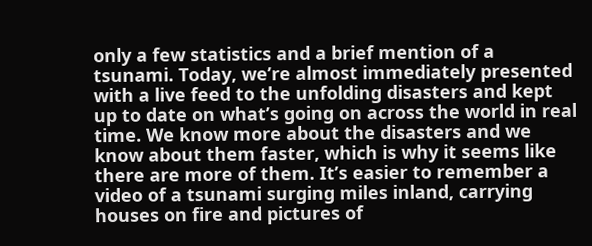only a few statistics and a brief mention of a tsunami. Today, we’re almost immediately presented with a live feed to the unfolding disasters and kept up to date on what’s going on across the world in real time. We know more about the disasters and we know about them faster, which is why it seems like there are more of them. It’s easier to remember a video of a tsunami surging miles inland, carrying houses on fire and pictures of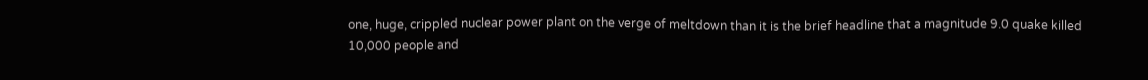one, huge, crippled nuclear power plant on the verge of meltdown than it is the brief headline that a magnitude 9.0 quake killed 10,000 people and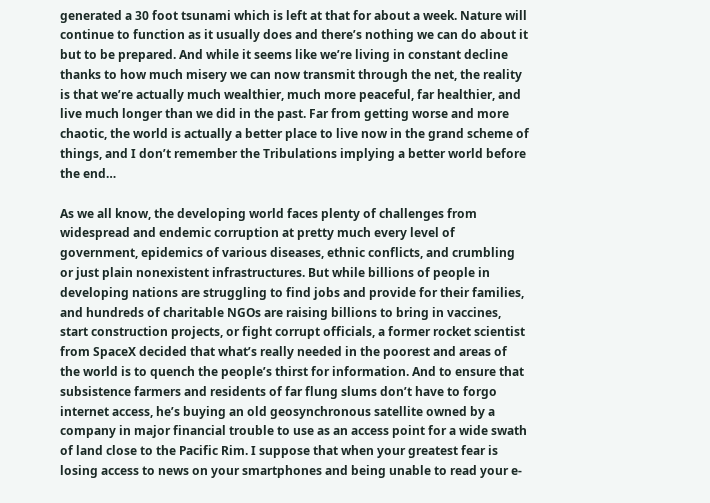generated a 30 foot tsunami which is left at that for about a week. Nature will continue to function as it usually does and there’s nothing we can do about it but to be prepared. And while it seems like we’re living in constant decline thanks to how much misery we can now transmit through the net, the reality is that we’re actually much wealthier, much more peaceful, far healthier, and live much longer than we did in the past. Far from getting worse and more chaotic, the world is actually a better place to live now in the grand scheme of things, and I don’t remember the Tribulations implying a better world before the end…

As we all know, the developing world faces plenty of challenges from widespread and endemic corruption at pretty much every level of government, epidemics of various diseases, ethnic conflicts, and crumbling or just plain nonexistent infrastructures. But while billions of people in developing nations are struggling to find jobs and provide for their families, and hundreds of charitable NGOs are raising billions to bring in vaccines, start construction projects, or fight corrupt officials, a former rocket scientist from SpaceX decided that what’s really needed in the poorest and areas of the world is to quench the people’s thirst for information. And to ensure that subsistence farmers and residents of far flung slums don’t have to forgo internet access, he’s buying an old geosynchronous satellite owned by a company in major financial trouble to use as an access point for a wide swath of land close to the Pacific Rim. I suppose that when your greatest fear is losing access to news on your smartphones and being unable to read your e-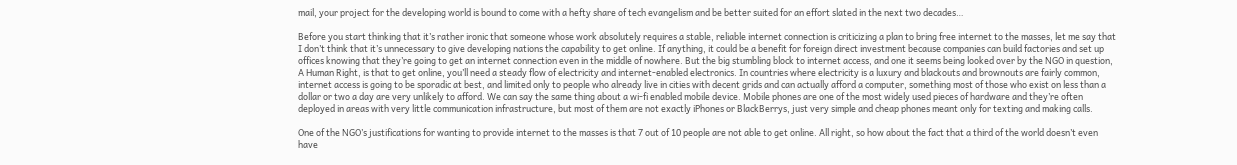mail, your project for the developing world is bound to come with a hefty share of tech evangelism and be better suited for an effort slated in the next two decades…

Before you start thinking that it’s rather ironic that someone whose work absolutely requires a stable, reliable internet connection is criticizing a plan to bring free internet to the masses, let me say that I don’t think that it’s unnecessary to give developing nations the capability to get online. If anything, it could be a benefit for foreign direct investment because companies can build factories and set up offices knowing that they’re going to get an internet connection even in the middle of nowhere. But the big stumbling block to internet access, and one it seems being looked over by the NGO in question, A Human Right, is that to get online, you’ll need a steady flow of electricity and internet-enabled electronics. In countries where electricity is a luxury and blackouts and brownouts are fairly common, internet access is going to be sporadic at best, and limited only to people who already live in cities with decent grids and can actually afford a computer, something most of those who exist on less than a dollar or two a day are very unlikely to afford. We can say the same thing about a wi-fi enabled mobile device. Mobile phones are one of the most widely used pieces of hardware and they’re often deployed in areas with very little communication infrastructure, but most of them are not exactly iPhones or BlackBerrys, just very simple and cheap phones meant only for texting and making calls.

One of the NGO’s justifications for wanting to provide internet to the masses is that 7 out of 10 people are not able to get online. All right, so how about the fact that a third of the world doesn’t even have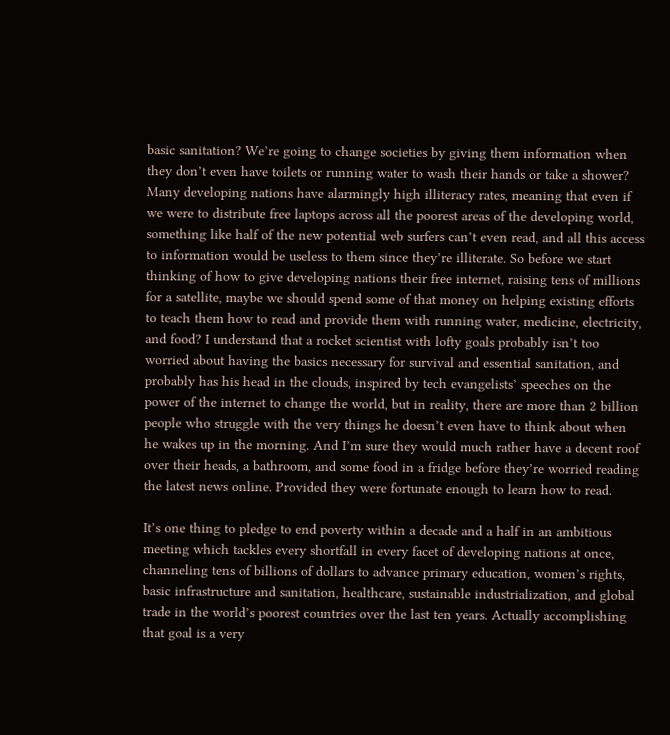basic sanitation? We’re going to change societies by giving them information when they don’t even have toilets or running water to wash their hands or take a shower? Many developing nations have alarmingly high illiteracy rates, meaning that even if we were to distribute free laptops across all the poorest areas of the developing world, something like half of the new potential web surfers can’t even read, and all this access to information would be useless to them since they’re illiterate. So before we start thinking of how to give developing nations their free internet, raising tens of millions for a satellite, maybe we should spend some of that money on helping existing efforts to teach them how to read and provide them with running water, medicine, electricity, and food? I understand that a rocket scientist with lofty goals probably isn’t too worried about having the basics necessary for survival and essential sanitation, and probably has his head in the clouds, inspired by tech evangelists’ speeches on the power of the internet to change the world, but in reality, there are more than 2 billion people who struggle with the very things he doesn’t even have to think about when he wakes up in the morning. And I’m sure they would much rather have a decent roof over their heads, a bathroom, and some food in a fridge before they’re worried reading the latest news online. Provided they were fortunate enough to learn how to read.

It’s one thing to pledge to end poverty within a decade and a half in an ambitious meeting which tackles every shortfall in every facet of developing nations at once, channeling tens of billions of dollars to advance primary education, women’s rights, basic infrastructure and sanitation, healthcare, sustainable industrialization, and global trade in the world’s poorest countries over the last ten years. Actually accomplishing that goal is a very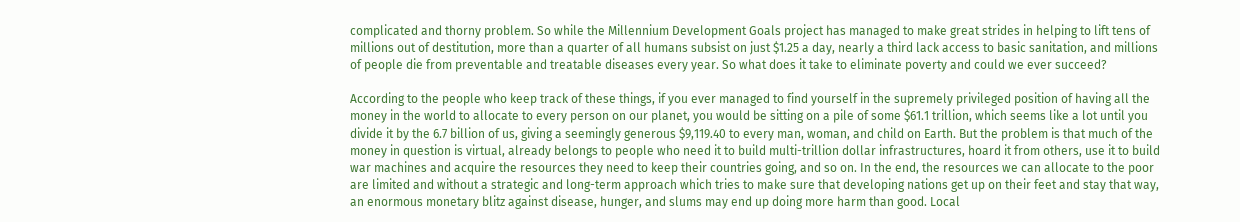complicated and thorny problem. So while the Millennium Development Goals project has managed to make great strides in helping to lift tens of millions out of destitution, more than a quarter of all humans subsist on just $1.25 a day, nearly a third lack access to basic sanitation, and millions of people die from preventable and treatable diseases every year. So what does it take to eliminate poverty and could we ever succeed?

According to the people who keep track of these things, if you ever managed to find yourself in the supremely privileged position of having all the money in the world to allocate to every person on our planet, you would be sitting on a pile of some $61.1 trillion, which seems like a lot until you divide it by the 6.7 billion of us, giving a seemingly generous $9,119.40 to every man, woman, and child on Earth. But the problem is that much of the money in question is virtual, already belongs to people who need it to build multi-trillion dollar infrastructures, hoard it from others, use it to build war machines and acquire the resources they need to keep their countries going, and so on. In the end, the resources we can allocate to the poor are limited and without a strategic and long-term approach which tries to make sure that developing nations get up on their feet and stay that way, an enormous monetary blitz against disease, hunger, and slums may end up doing more harm than good. Local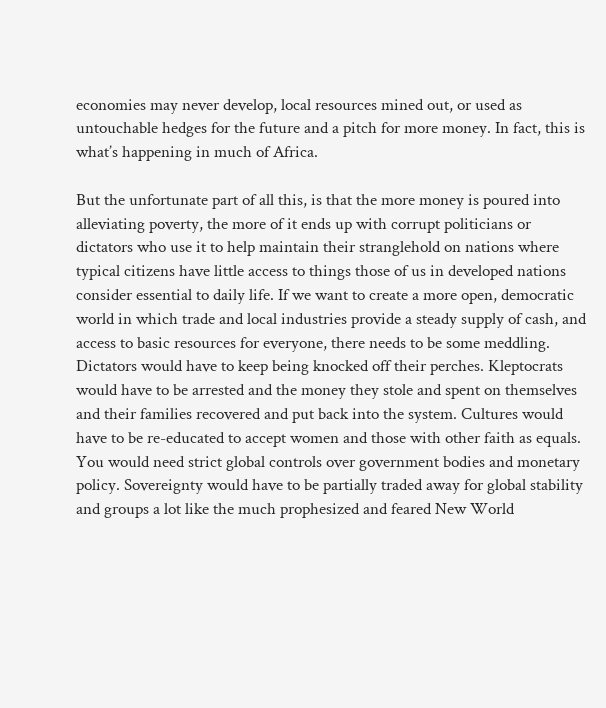economies may never develop, local resources mined out, or used as untouchable hedges for the future and a pitch for more money. In fact, this is what’s happening in much of Africa.

But the unfortunate part of all this, is that the more money is poured into alleviating poverty, the more of it ends up with corrupt politicians or dictators who use it to help maintain their stranglehold on nations where typical citizens have little access to things those of us in developed nations consider essential to daily life. If we want to create a more open, democratic world in which trade and local industries provide a steady supply of cash, and access to basic resources for everyone, there needs to be some meddling. Dictators would have to keep being knocked off their perches. Kleptocrats would have to be arrested and the money they stole and spent on themselves and their families recovered and put back into the system. Cultures would have to be re-educated to accept women and those with other faith as equals. You would need strict global controls over government bodies and monetary policy. Sovereignty would have to be partially traded away for global stability and groups a lot like the much prophesized and feared New World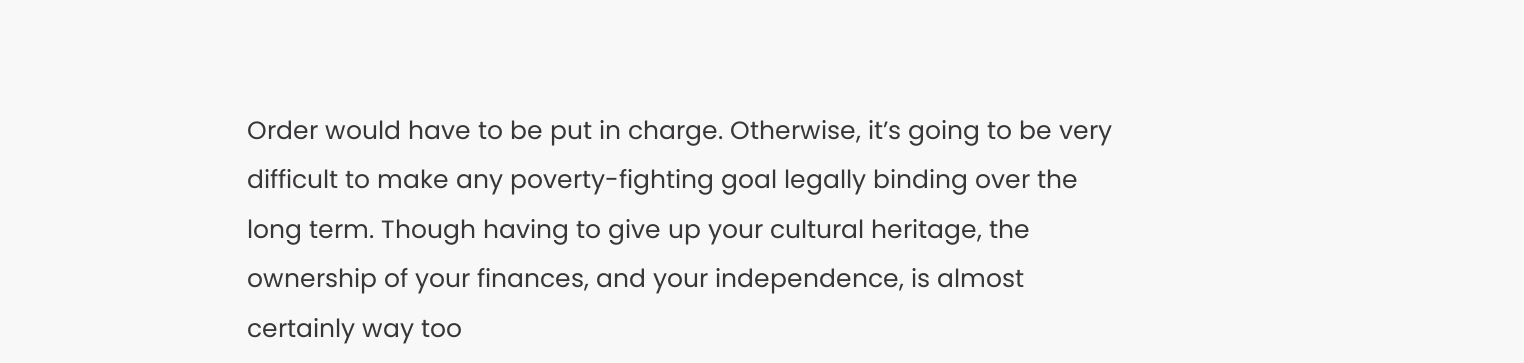Order would have to be put in charge. Otherwise, it’s going to be very difficult to make any poverty-fighting goal legally binding over the long term. Though having to give up your cultural heritage, the ownership of your finances, and your independence, is almost certainly way too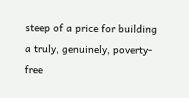steep of a price for building a truly, genuinely, poverty-free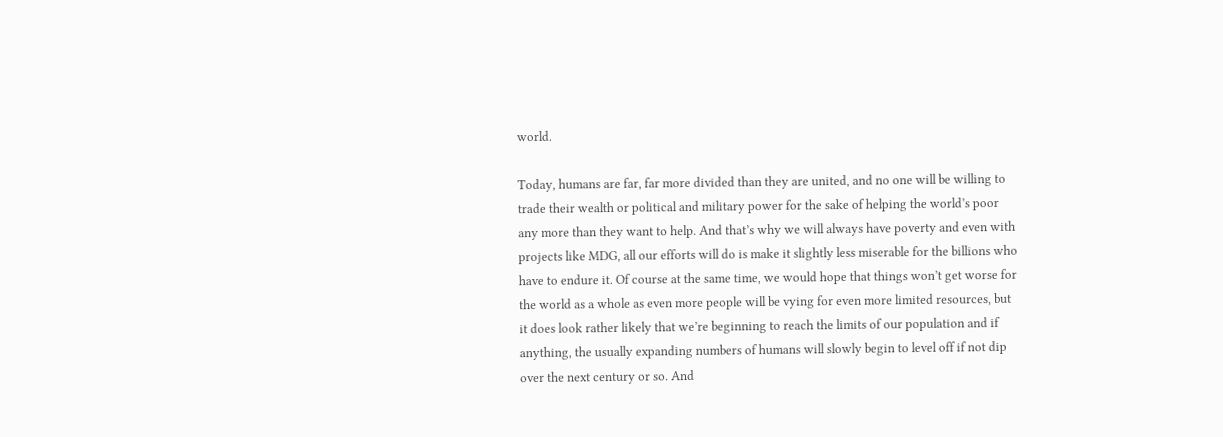world.

Today, humans are far, far more divided than they are united, and no one will be willing to trade their wealth or political and military power for the sake of helping the world’s poor any more than they want to help. And that’s why we will always have poverty and even with projects like MDG, all our efforts will do is make it slightly less miserable for the billions who have to endure it. Of course at the same time, we would hope that things won’t get worse for the world as a whole as even more people will be vying for even more limited resources, but it does look rather likely that we’re beginning to reach the limits of our population and if anything, the usually expanding numbers of humans will slowly begin to level off if not dip over the next century or so. And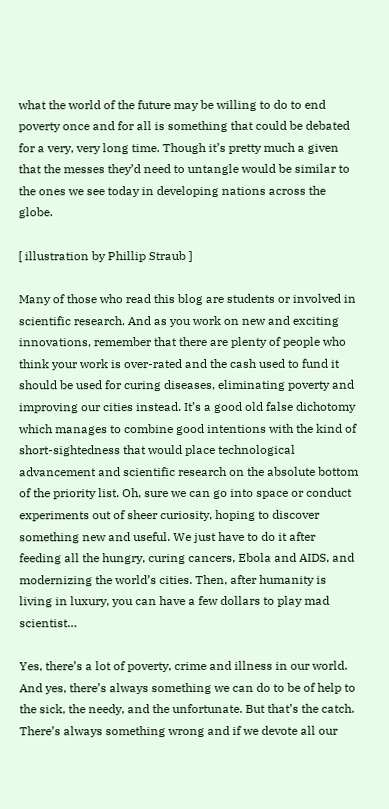what the world of the future may be willing to do to end poverty once and for all is something that could be debated for a very, very long time. Though it’s pretty much a given that the messes they’d need to untangle would be similar to the ones we see today in developing nations across the globe.

[ illustration by Phillip Straub ]

Many of those who read this blog are students or involved in scientific research. And as you work on new and exciting innovations, remember that there are plenty of people who think your work is over-rated and the cash used to fund it should be used for curing diseases, eliminating poverty and improving our cities instead. It’s a good old false dichotomy which manages to combine good intentions with the kind of short-sightedness that would place technological advancement and scientific research on the absolute bottom of the priority list. Oh, sure we can go into space or conduct experiments out of sheer curiosity, hoping to discover something new and useful. We just have to do it after feeding all the hungry, curing cancers, Ebola and AIDS, and modernizing the world’s cities. Then, after humanity is living in luxury, you can have a few dollars to play mad scientist…

Yes, there’s a lot of poverty, crime and illness in our world. And yes, there’s always something we can do to be of help to the sick, the needy, and the unfortunate. But that’s the catch. There’s always something wrong and if we devote all our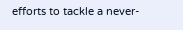efforts to tackle a never-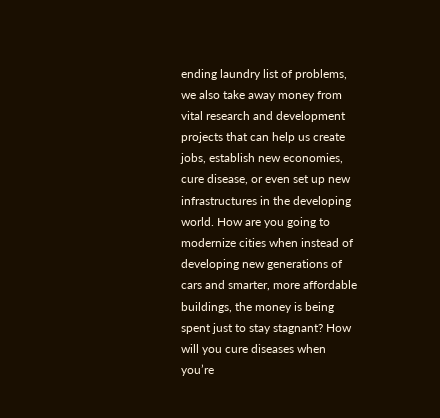ending laundry list of problems, we also take away money from vital research and development projects that can help us create jobs, establish new economies, cure disease, or even set up new infrastructures in the developing world. How are you going to modernize cities when instead of developing new generations of cars and smarter, more affordable buildings, the money is being spent just to stay stagnant? How will you cure diseases when you’re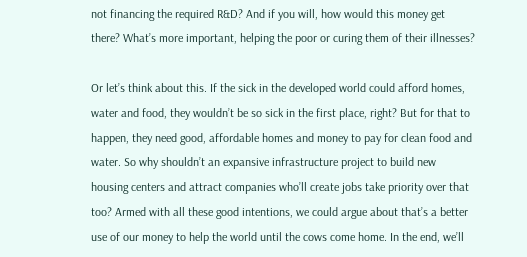not financing the required R&D? And if you will, how would this money get there? What’s more important, helping the poor or curing them of their illnesses?

Or let’s think about this. If the sick in the developed world could afford homes, water and food, they wouldn’t be so sick in the first place, right? But for that to happen, they need good, affordable homes and money to pay for clean food and water. So why shouldn’t an expansive infrastructure project to build new housing centers and attract companies who’ll create jobs take priority over that too? Armed with all these good intentions, we could argue about that’s a better use of our money to help the world until the cows come home. In the end, we’ll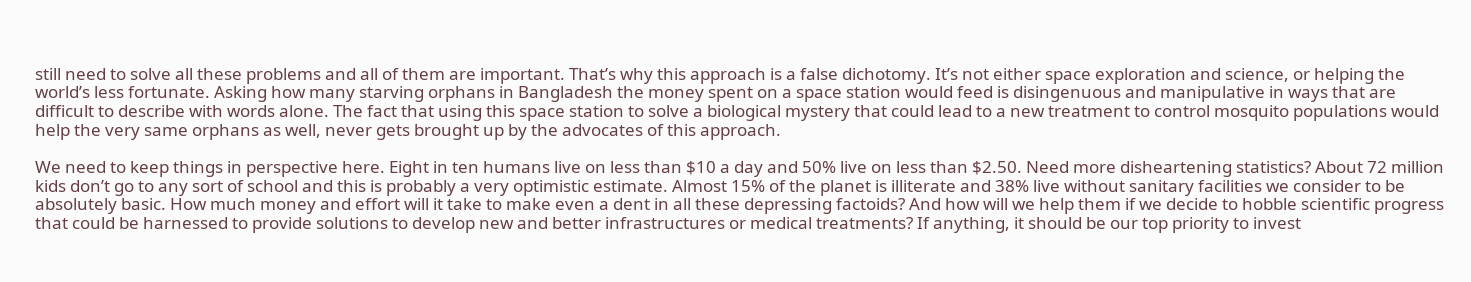still need to solve all these problems and all of them are important. That’s why this approach is a false dichotomy. It’s not either space exploration and science, or helping the world’s less fortunate. Asking how many starving orphans in Bangladesh the money spent on a space station would feed is disingenuous and manipulative in ways that are difficult to describe with words alone. The fact that using this space station to solve a biological mystery that could lead to a new treatment to control mosquito populations would help the very same orphans as well, never gets brought up by the advocates of this approach.

We need to keep things in perspective here. Eight in ten humans live on less than $10 a day and 50% live on less than $2.50. Need more disheartening statistics? About 72 million kids don’t go to any sort of school and this is probably a very optimistic estimate. Almost 15% of the planet is illiterate and 38% live without sanitary facilities we consider to be absolutely basic. How much money and effort will it take to make even a dent in all these depressing factoids? And how will we help them if we decide to hobble scientific progress that could be harnessed to provide solutions to develop new and better infrastructures or medical treatments? If anything, it should be our top priority to invest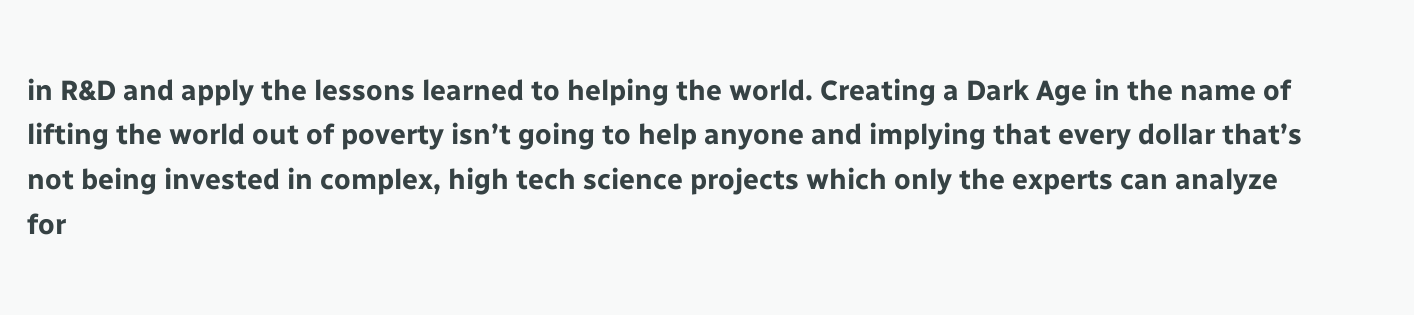in R&D and apply the lessons learned to helping the world. Creating a Dark Age in the name of lifting the world out of poverty isn’t going to help anyone and implying that every dollar that’s not being invested in complex, high tech science projects which only the experts can analyze for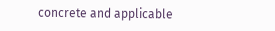concrete and applicable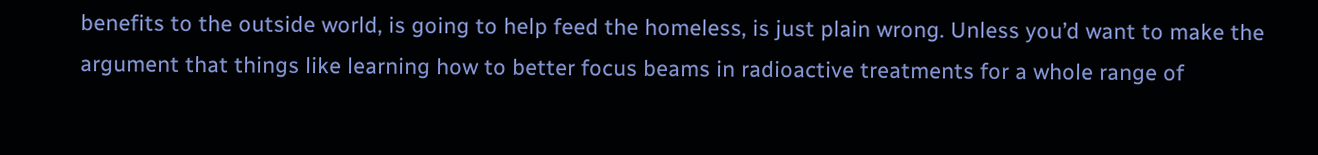benefits to the outside world, is going to help feed the homeless, is just plain wrong. Unless you’d want to make the argument that things like learning how to better focus beams in radioactive treatments for a whole range of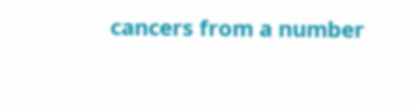cancers from a number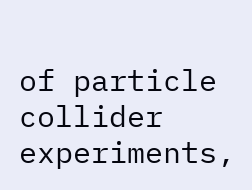of particle collider experiments,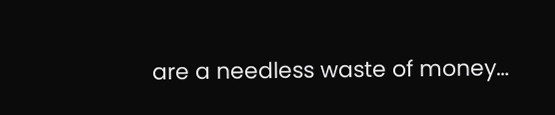are a needless waste of money…